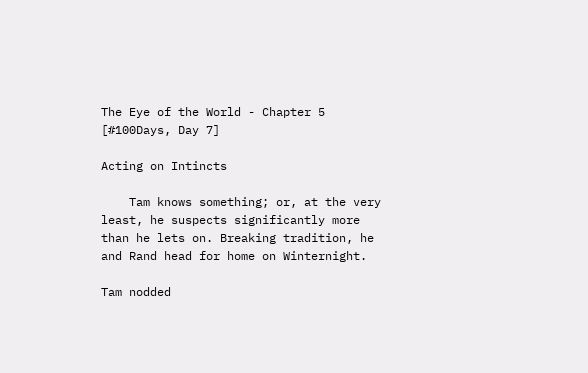The Eye of the World - Chapter 5 [#100Days, Day 7]

Acting on Intincts

    Tam knows something; or, at the very least, he suspects significantly more than he lets on. Breaking tradition, he and Rand head for home on Winternight.

Tam nodded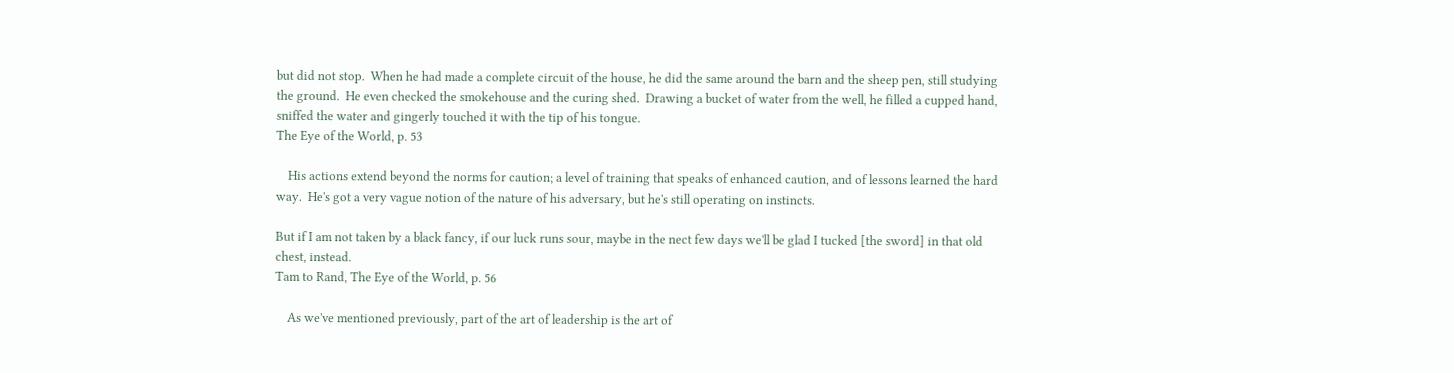but did not stop.  When he had made a complete circuit of the house, he did the same around the barn and the sheep pen, still studying the ground.  He even checked the smokehouse and the curing shed.  Drawing a bucket of water from the well, he filled a cupped hand, sniffed the water and gingerly touched it with the tip of his tongue.
The Eye of the World, p. 53

    His actions extend beyond the norms for caution; a level of training that speaks of enhanced caution, and of lessons learned the hard way.  He's got a very vague notion of the nature of his adversary, but he's still operating on instincts.

But if I am not taken by a black fancy, if our luck runs sour, maybe in the nect few days we'll be glad I tucked [the sword] in that old chest, instead.
Tam to Rand, The Eye of the World, p. 56

    As we've mentioned previously, part of the art of leadership is the art of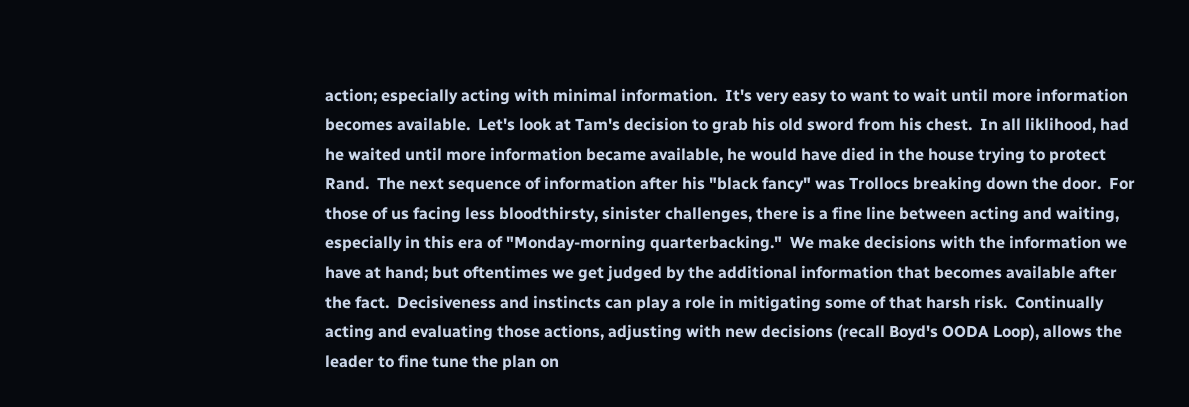action; especially acting with minimal information.  It's very easy to want to wait until more information becomes available.  Let's look at Tam's decision to grab his old sword from his chest.  In all liklihood, had he waited until more information became available, he would have died in the house trying to protect Rand.  The next sequence of information after his "black fancy" was Trollocs breaking down the door.  For those of us facing less bloodthirsty, sinister challenges, there is a fine line between acting and waiting, especially in this era of "Monday-morning quarterbacking."  We make decisions with the information we have at hand; but oftentimes we get judged by the additional information that becomes available after the fact.  Decisiveness and instincts can play a role in mitigating some of that harsh risk.  Continually acting and evaluating those actions, adjusting with new decisions (recall Boyd's OODA Loop), allows the leader to fine tune the plan on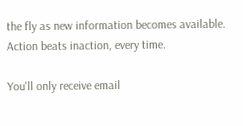the fly as new information becomes available.  Action beats inaction, every time.

You'll only receive email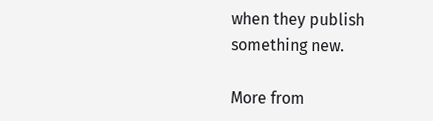when they publish something new.

More from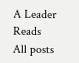A Leader Reads
All posts